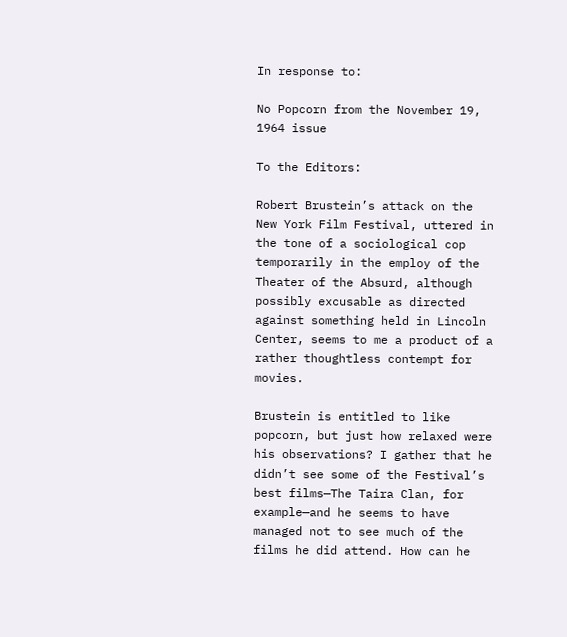In response to:

No Popcorn from the November 19, 1964 issue

To the Editors:

Robert Brustein’s attack on the New York Film Festival, uttered in the tone of a sociological cop temporarily in the employ of the Theater of the Absurd, although possibly excusable as directed against something held in Lincoln Center, seems to me a product of a rather thoughtless contempt for movies.

Brustein is entitled to like popcorn, but just how relaxed were his observations? I gather that he didn’t see some of the Festival’s best films—The Taira Clan, for example—and he seems to have managed not to see much of the films he did attend. How can he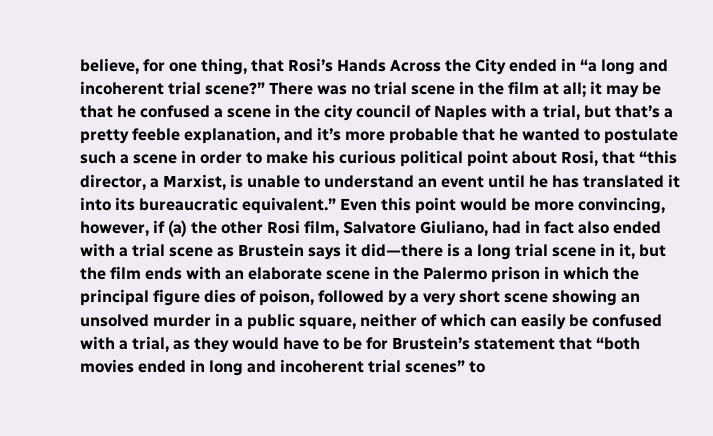believe, for one thing, that Rosi’s Hands Across the City ended in “a long and incoherent trial scene?” There was no trial scene in the film at all; it may be that he confused a scene in the city council of Naples with a trial, but that’s a pretty feeble explanation, and it’s more probable that he wanted to postulate such a scene in order to make his curious political point about Rosi, that “this director, a Marxist, is unable to understand an event until he has translated it into its bureaucratic equivalent.” Even this point would be more convincing, however, if (a) the other Rosi film, Salvatore Giuliano, had in fact also ended with a trial scene as Brustein says it did—there is a long trial scene in it, but the film ends with an elaborate scene in the Palermo prison in which the principal figure dies of poison, followed by a very short scene showing an unsolved murder in a public square, neither of which can easily be confused with a trial, as they would have to be for Brustein’s statement that “both movies ended in long and incoherent trial scenes” to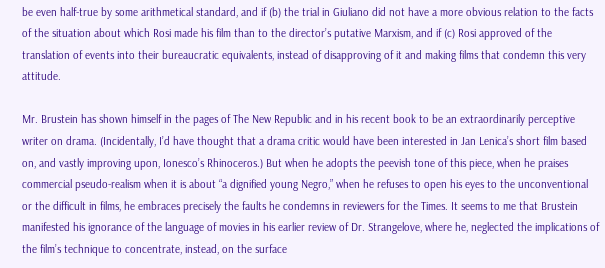be even half-true by some arithmetical standard, and if (b) the trial in Giuliano did not have a more obvious relation to the facts of the situation about which Rosi made his film than to the director’s putative Marxism, and if (c) Rosi approved of the translation of events into their bureaucratic equivalents, instead of disapproving of it and making films that condemn this very attitude.

Mr. Brustein has shown himself in the pages of The New Republic and in his recent book to be an extraordinarily perceptive writer on drama. (Incidentally, I’d have thought that a drama critic would have been interested in Jan Lenica’s short film based on, and vastly improving upon, Ionesco’s Rhinoceros.) But when he adopts the peevish tone of this piece, when he praises commercial pseudo-realism when it is about “a dignified young Negro,” when he refuses to open his eyes to the unconventional or the difficult in films, he embraces precisely the faults he condemns in reviewers for the Times. It seems to me that Brustein manifested his ignorance of the language of movies in his earlier review of Dr. Strangelove, where he, neglected the implications of the film’s technique to concentrate, instead, on the surface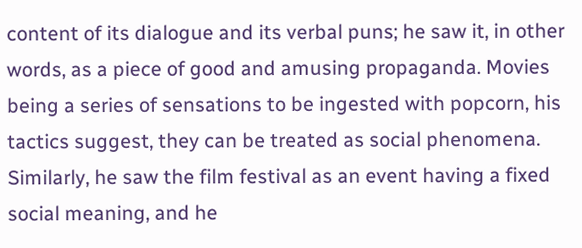content of its dialogue and its verbal puns; he saw it, in other words, as a piece of good and amusing propaganda. Movies being a series of sensations to be ingested with popcorn, his tactics suggest, they can be treated as social phenomena. Similarly, he saw the film festival as an event having a fixed social meaning, and he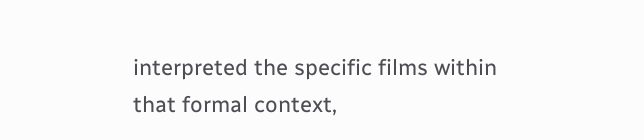interpreted the specific films within that formal context,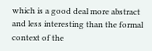which is a good deal more abstract and less interesting than the formal context of the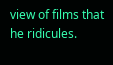view of films that he ridicules.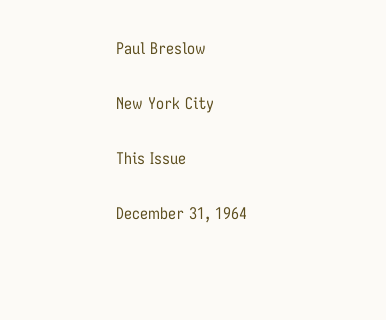Paul Breslow

New York City

This Issue

December 31, 1964